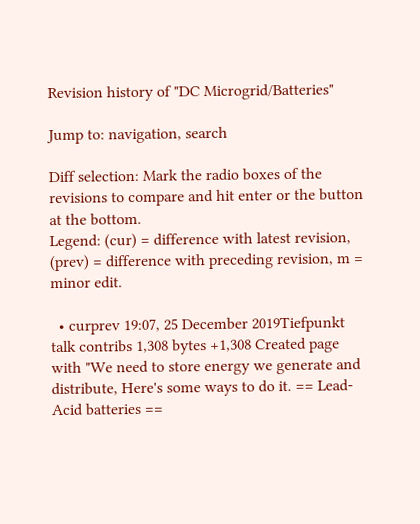Revision history of "DC Microgrid/Batteries"

Jump to: navigation, search

Diff selection: Mark the radio boxes of the revisions to compare and hit enter or the button at the bottom.
Legend: (cur) = difference with latest revision, (prev) = difference with preceding revision, m = minor edit.

  • curprev 19:07, 25 December 2019Tiefpunkt talk contribs 1,308 bytes +1,308 Created page with "We need to store energy we generate and distribute, Here's some ways to do it. == Lead-Acid batteries ==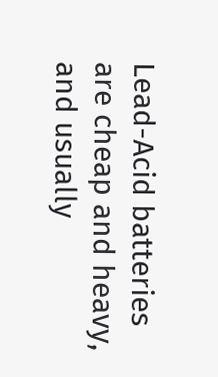Lead-Acid batteries are cheap and heavy, and usually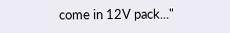come in 12V pack..."